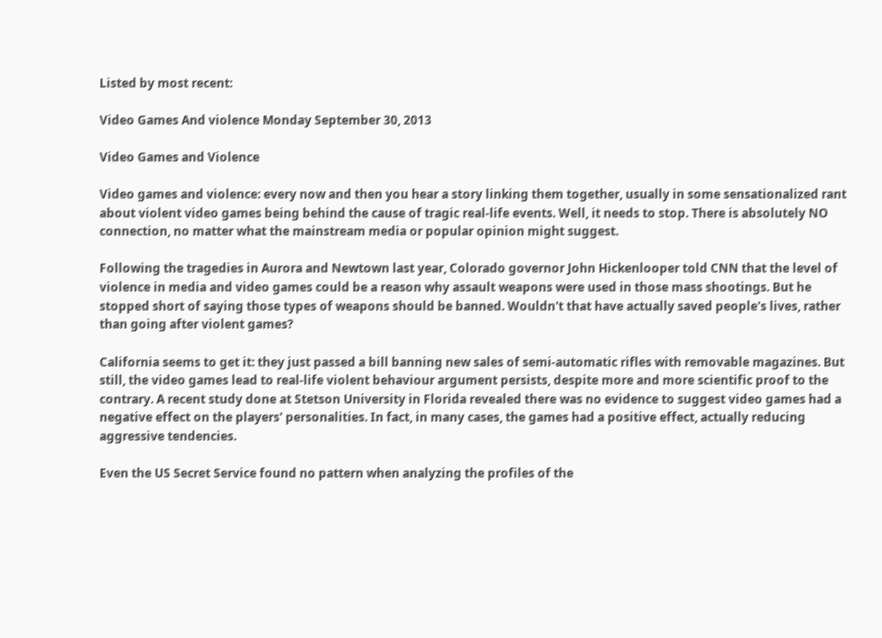Listed by most recent:

Video Games And violence Monday September 30, 2013

Video Games and Violence

Video games and violence: every now and then you hear a story linking them together, usually in some sensationalized rant about violent video games being behind the cause of tragic real-life events. Well, it needs to stop. There is absolutely NO connection, no matter what the mainstream media or popular opinion might suggest.

Following the tragedies in Aurora and Newtown last year, Colorado governor John Hickenlooper told CNN that the level of violence in media and video games could be a reason why assault weapons were used in those mass shootings. But he stopped short of saying those types of weapons should be banned. Wouldn't that have actually saved people's lives, rather than going after violent games?

California seems to get it: they just passed a bill banning new sales of semi-automatic rifles with removable magazines. But still, the video games lead to real-life violent behaviour argument persists, despite more and more scientific proof to the contrary. A recent study done at Stetson University in Florida revealed there was no evidence to suggest video games had a negative effect on the players' personalities. In fact, in many cases, the games had a positive effect, actually reducing aggressive tendencies.

Even the US Secret Service found no pattern when analyzing the profiles of the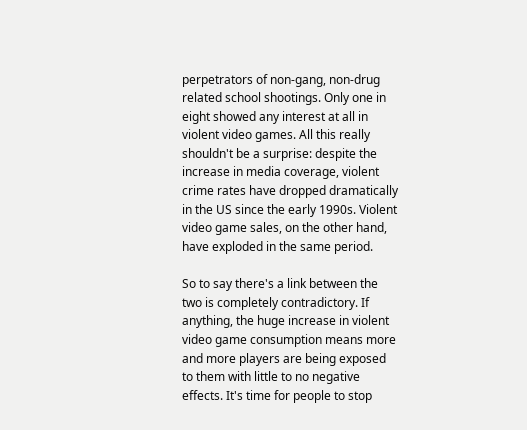perpetrators of non-gang, non-drug related school shootings. Only one in eight showed any interest at all in violent video games. All this really shouldn't be a surprise: despite the increase in media coverage, violent crime rates have dropped dramatically in the US since the early 1990s. Violent video game sales, on the other hand, have exploded in the same period.

So to say there's a link between the two is completely contradictory. If anything, the huge increase in violent video game consumption means more and more players are being exposed to them with little to no negative effects. It's time for people to stop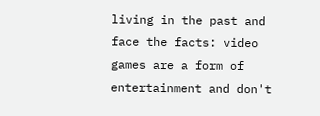living in the past and face the facts: video games are a form of entertainment and don't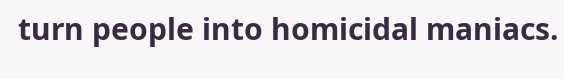turn people into homicidal maniacs.